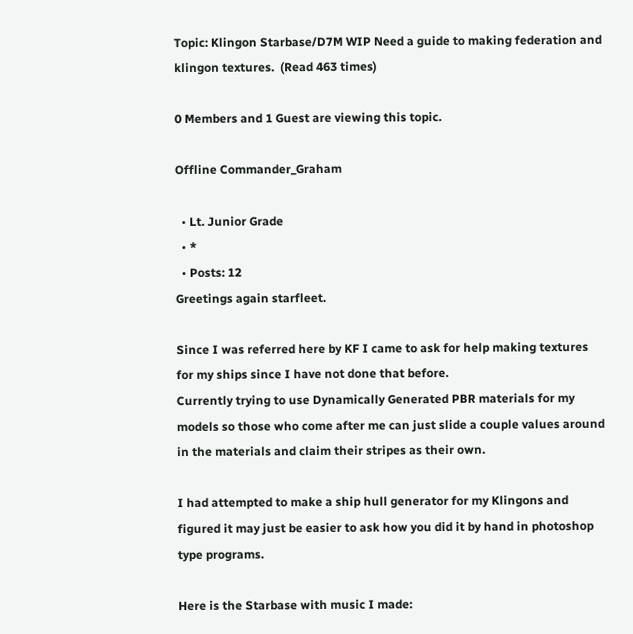Topic: Klingon Starbase/D7M WIP Need a guide to making federation and klingon textures.  (Read 463 times)

0 Members and 1 Guest are viewing this topic.

Offline Commander_Graham

  • Lt. Junior Grade
  • *
  • Posts: 12
Greetings again starfleet.

Since I was referred here by KF I came to ask for help making textures for my ships since I have not done that before.
Currently trying to use Dynamically Generated PBR materials for my models so those who come after me can just slide a couple values around in the materials and claim their stripes as their own.

I had attempted to make a ship hull generator for my Klingons and figured it may just be easier to ask how you did it by hand in photoshop type programs.

Here is the Starbase with music I made: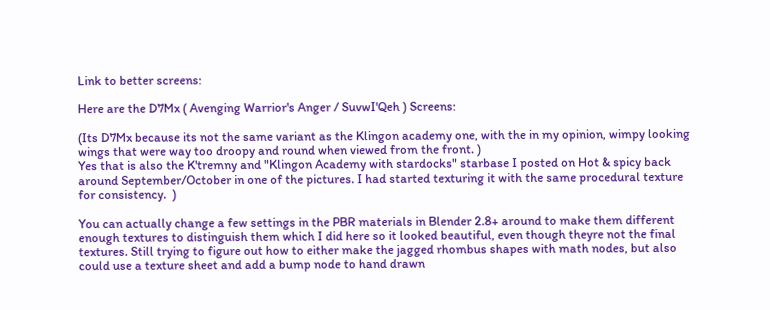Link to better screens:

Here are the D7Mx ( Avenging Warrior's Anger / SuvwI'Qeh ) Screens:

(Its D7Mx because its not the same variant as the Klingon academy one, with the in my opinion, wimpy looking wings that were way too droopy and round when viewed from the front. )
Yes that is also the K'tremny and "Klingon Academy with stardocks" starbase I posted on Hot & spicy back around September/October in one of the pictures. I had started texturing it with the same procedural texture for consistency.  )

You can actually change a few settings in the PBR materials in Blender 2.8+ around to make them different enough textures to distinguish them which I did here so it looked beautiful, even though theyre not the final textures. Still trying to figure out how to either make the jagged rhombus shapes with math nodes, but also could use a texture sheet and add a bump node to hand drawn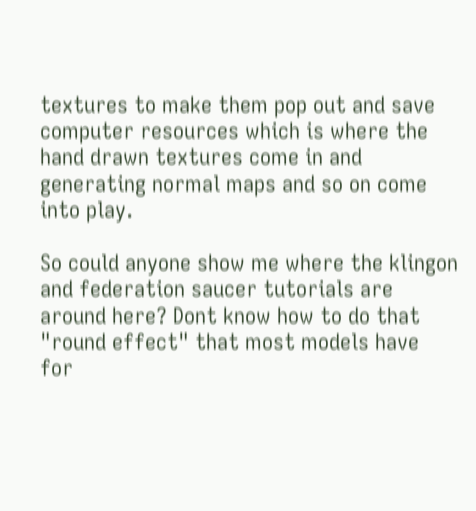textures to make them pop out and save computer resources which is where the hand drawn textures come in and generating normal maps and so on come into play.

So could anyone show me where the klingon and federation saucer tutorials are around here? Dont know how to do that "round effect" that most models have  for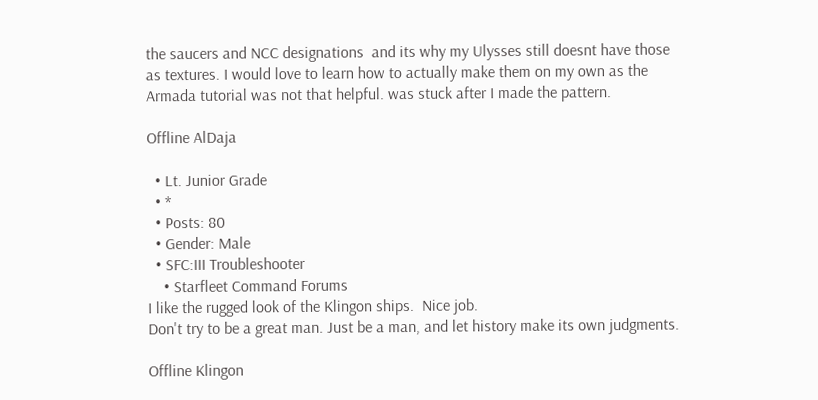the saucers and NCC designations  and its why my Ulysses still doesnt have those as textures. I would love to learn how to actually make them on my own as the Armada tutorial was not that helpful. was stuck after I made the pattern.

Offline AlDaja

  • Lt. Junior Grade
  • *
  • Posts: 80
  • Gender: Male
  • SFC:III Troubleshooter
    • Starfleet Command Forums
I like the rugged look of the Klingon ships.  Nice job.
Don't try to be a great man. Just be a man, and let history make its own judgments.

Offline Klingon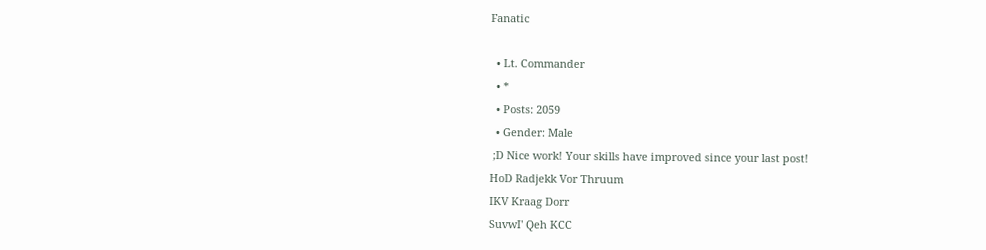Fanatic

  • Lt. Commander
  • *
  • Posts: 2059
  • Gender: Male
 ;D Nice work! Your skills have improved since your last post!
HoD Radjekk Vor Thruum
IKV Kraag Dorr
SuvwI' Qeh KCC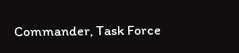Commander, Task Force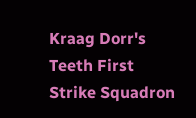Kraag Dorr's Teeth First Strike Squadron